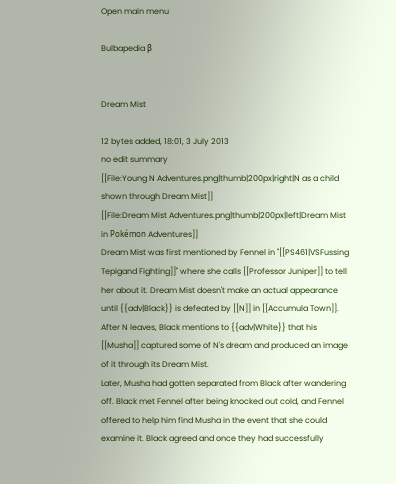Open main menu

Bulbapedia β


Dream Mist

12 bytes added, 18:01, 3 July 2013
no edit summary
[[File:Young N Adventures.png|thumb|200px|right|N as a child shown through Dream Mist]]
[[File:Dream Mist Adventures.png|thumb|200px|left|Dream Mist in Pokémon Adventures]]
Dream Mist was first mentioned by Fennel in ''[[PS461|VSFussing Tepigand Fighting]]'' where she calls [[Professor Juniper]] to tell her about it. Dream Mist doesn't make an actual appearance until {{adv|Black}} is defeated by [[N]] in [[Accumula Town]]. After N leaves, Black mentions to {{adv|White}} that his [[Musha]] captured some of N's dream and produced an image of it through its Dream Mist.
Later, Musha had gotten separated from Black after wandering off. Black met Fennel after being knocked out cold, and Fennel offered to help him find Musha in the event that she could examine it. Black agreed and once they had successfully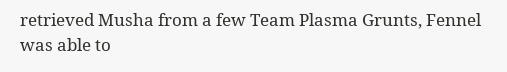retrieved Musha from a few Team Plasma Grunts, Fennel was able to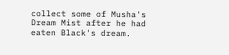collect some of Musha's Dream Mist after he had eaten Black's dream.